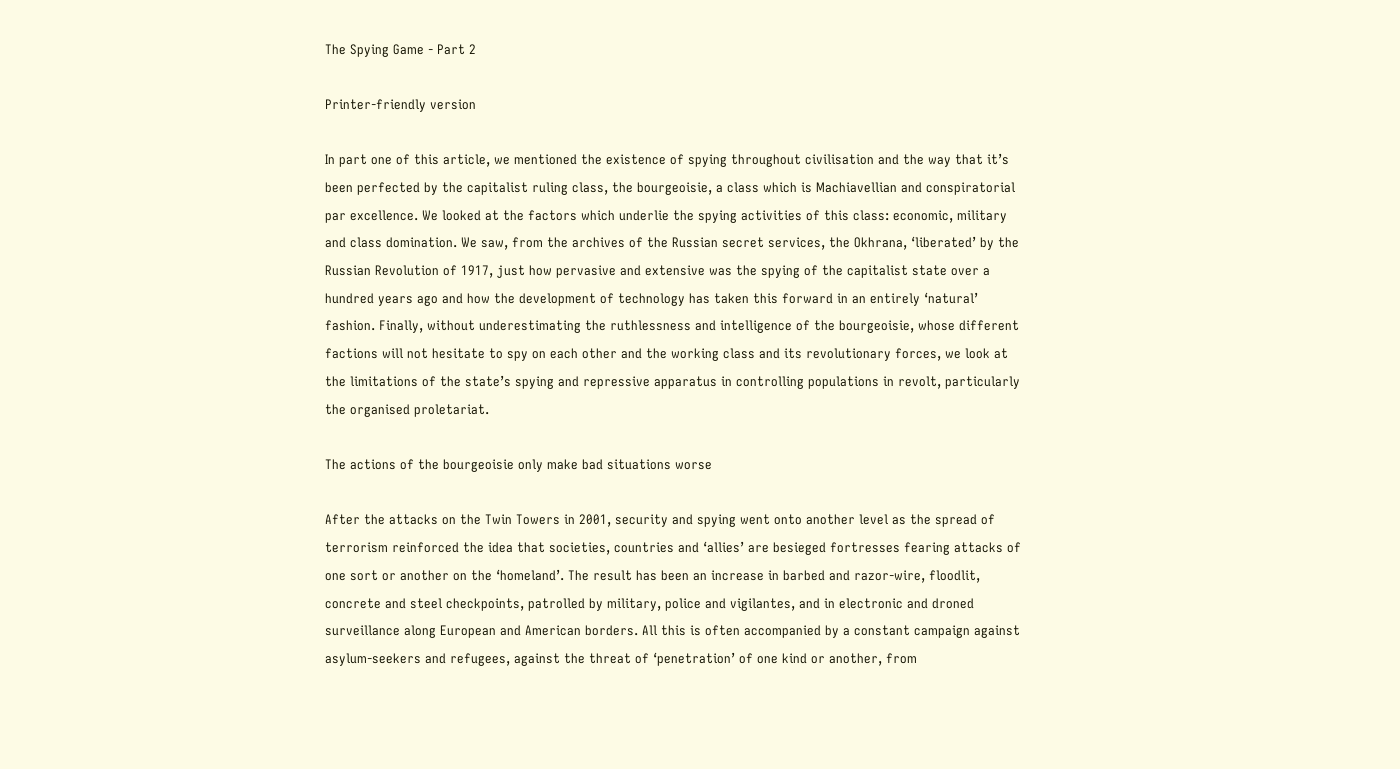The Spying Game - Part 2

Printer-friendly version

In part one of this article, we mentioned the existence of spying throughout civilisation and the way that it’s been perfected by the capitalist ruling class, the bourgeoisie, a class which is Machiavellian and conspiratorial par excellence. We looked at the factors which underlie the spying activities of this class: economic, military and class domination. We saw, from the archives of the Russian secret services, the Okhrana, ‘liberated’ by the Russian Revolution of 1917, just how pervasive and extensive was the spying of the capitalist state over a hundred years ago and how the development of technology has taken this forward in an entirely ‘natural’ fashion. Finally, without underestimating the ruthlessness and intelligence of the bourgeoisie, whose different factions will not hesitate to spy on each other and the working class and its revolutionary forces, we look at the limitations of the state’s spying and repressive apparatus in controlling populations in revolt, particularly the organised proletariat.

The actions of the bourgeoisie only make bad situations worse

After the attacks on the Twin Towers in 2001, security and spying went onto another level as the spread of terrorism reinforced the idea that societies, countries and ‘allies’ are besieged fortresses fearing attacks of one sort or another on the ‘homeland’. The result has been an increase in barbed and razor-wire, floodlit, concrete and steel checkpoints, patrolled by military, police and vigilantes, and in electronic and droned surveillance along European and American borders. All this is often accompanied by a constant campaign against asylum-seekers and refugees, against the threat of ‘penetration’ of one kind or another, from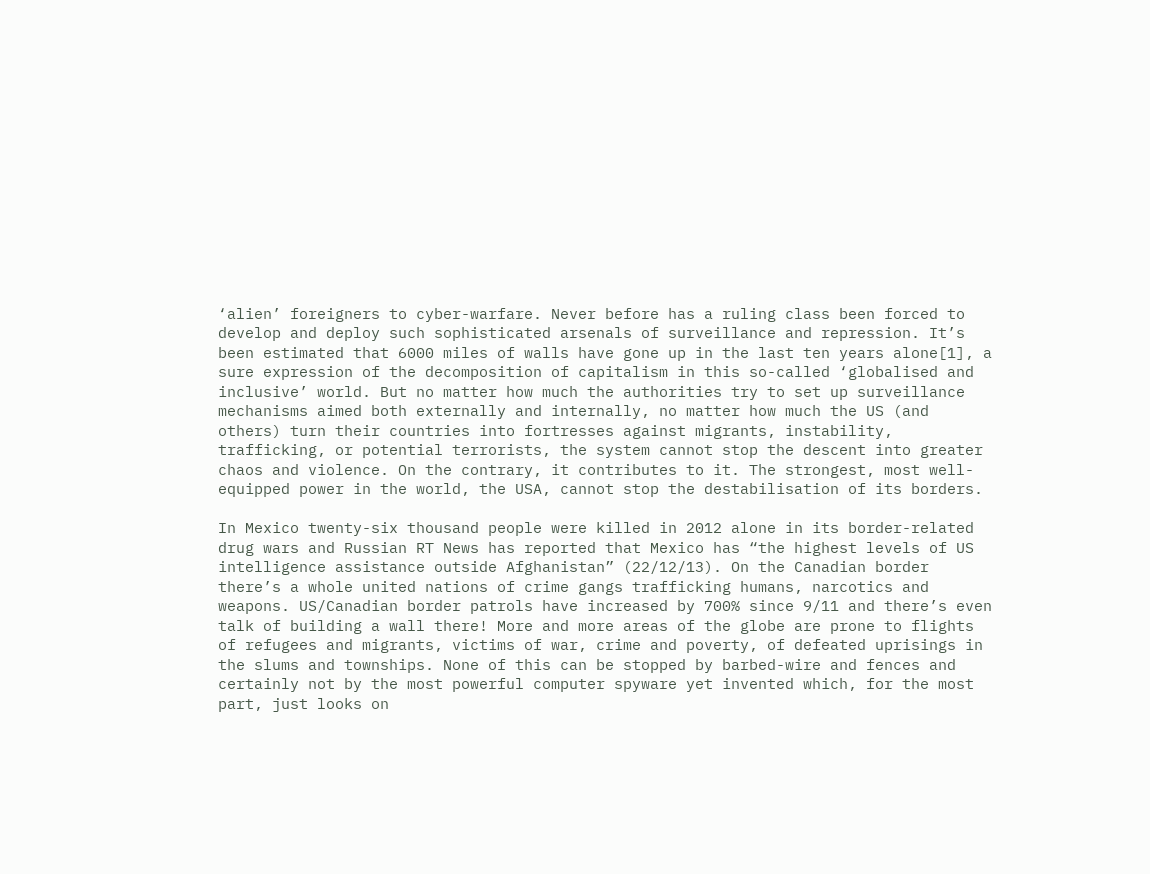‘alien’ foreigners to cyber-warfare. Never before has a ruling class been forced to develop and deploy such sophisticated arsenals of surveillance and repression. It’s been estimated that 6000 miles of walls have gone up in the last ten years alone[1], a sure expression of the decomposition of capitalism in this so-called ‘globalised and inclusive’ world. But no matter how much the authorities try to set up surveillance mechanisms aimed both externally and internally, no matter how much the US (and others) turn their countries into fortresses against migrants, instability, trafficking, or potential terrorists, the system cannot stop the descent into greater chaos and violence. On the contrary, it contributes to it. The strongest, most well-equipped power in the world, the USA, cannot stop the destabilisation of its borders.

In Mexico twenty-six thousand people were killed in 2012 alone in its border-related drug wars and Russian RT News has reported that Mexico has “the highest levels of US intelligence assistance outside Afghanistan” (22/12/13). On the Canadian border there’s a whole united nations of crime gangs trafficking humans, narcotics and weapons. US/Canadian border patrols have increased by 700% since 9/11 and there’s even talk of building a wall there! More and more areas of the globe are prone to flights of refugees and migrants, victims of war, crime and poverty, of defeated uprisings in the slums and townships. None of this can be stopped by barbed-wire and fences and certainly not by the most powerful computer spyware yet invented which, for the most part, just looks on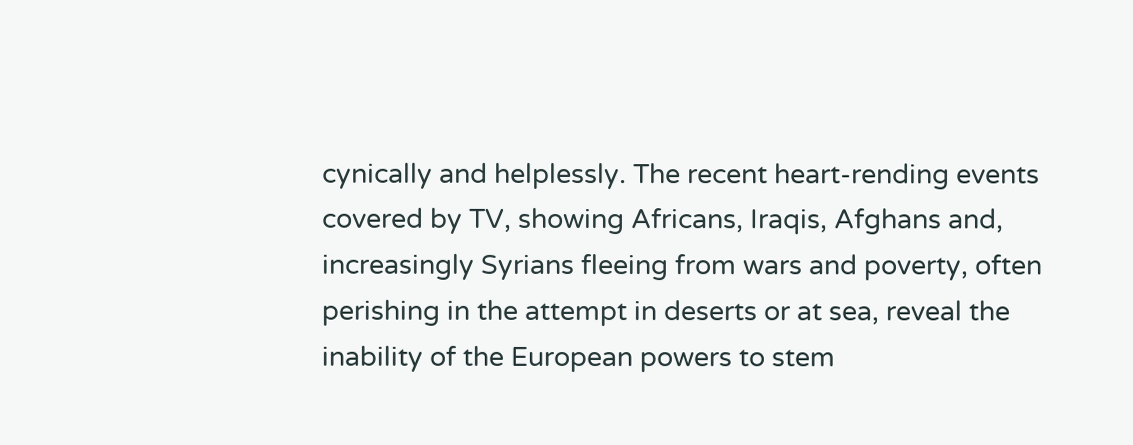cynically and helplessly. The recent heart-rending events covered by TV, showing Africans, Iraqis, Afghans and, increasingly Syrians fleeing from wars and poverty, often perishing in the attempt in deserts or at sea, reveal the inability of the European powers to stem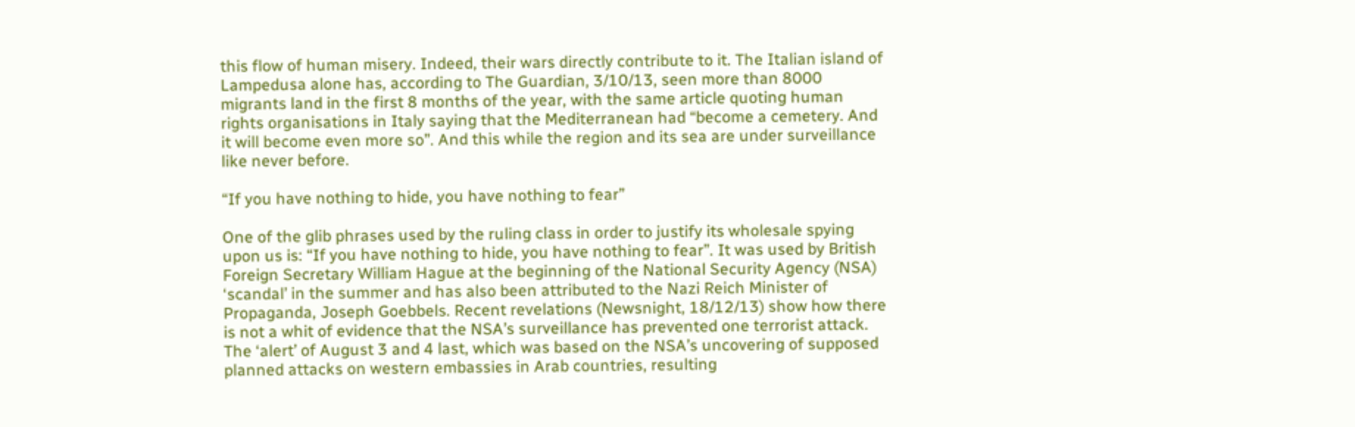this flow of human misery. Indeed, their wars directly contribute to it. The Italian island of Lampedusa alone has, according to The Guardian, 3/10/13, seen more than 8000 migrants land in the first 8 months of the year, with the same article quoting human rights organisations in Italy saying that the Mediterranean had “become a cemetery. And it will become even more so”. And this while the region and its sea are under surveillance like never before.

“If you have nothing to hide, you have nothing to fear”

One of the glib phrases used by the ruling class in order to justify its wholesale spying upon us is: “If you have nothing to hide, you have nothing to fear”. It was used by British Foreign Secretary William Hague at the beginning of the National Security Agency (NSA) ‘scandal’ in the summer and has also been attributed to the Nazi Reich Minister of Propaganda, Joseph Goebbels. Recent revelations (Newsnight, 18/12/13) show how there is not a whit of evidence that the NSA’s surveillance has prevented one terrorist attack. The ‘alert’ of August 3 and 4 last, which was based on the NSA’s uncovering of supposed planned attacks on western embassies in Arab countries, resulting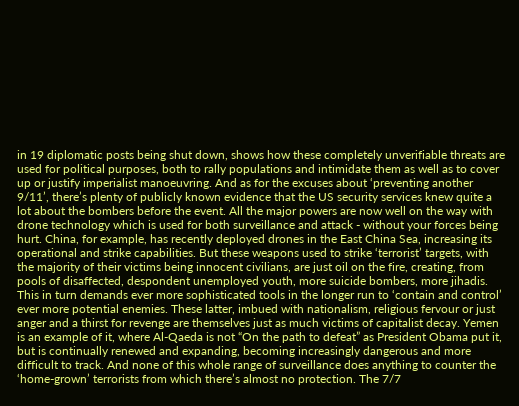in 19 diplomatic posts being shut down, shows how these completely unverifiable threats are used for political purposes, both to rally populations and intimidate them as well as to cover up or justify imperialist manoeuvring. And as for the excuses about ‘preventing another 9/11’, there’s plenty of publicly known evidence that the US security services knew quite a lot about the bombers before the event. All the major powers are now well on the way with drone technology which is used for both surveillance and attack - without your forces being hurt. China, for example, has recently deployed drones in the East China Sea, increasing its operational and strike capabilities. But these weapons used to strike ‘terrorist’ targets, with the majority of their victims being innocent civilians, are just oil on the fire, creating, from pools of disaffected, despondent unemployed youth, more suicide bombers, more jihadis. This in turn demands ever more sophisticated tools in the longer run to ‘contain and control’ ever more potential enemies. These latter, imbued with nationalism, religious fervour or just anger and a thirst for revenge are themselves just as much victims of capitalist decay. Yemen is an example of it, where Al-Qaeda is not “On the path to defeat” as President Obama put it, but is continually renewed and expanding, becoming increasingly dangerous and more difficult to track. And none of this whole range of surveillance does anything to counter the ‘home-grown’ terrorists from which there’s almost no protection. The 7/7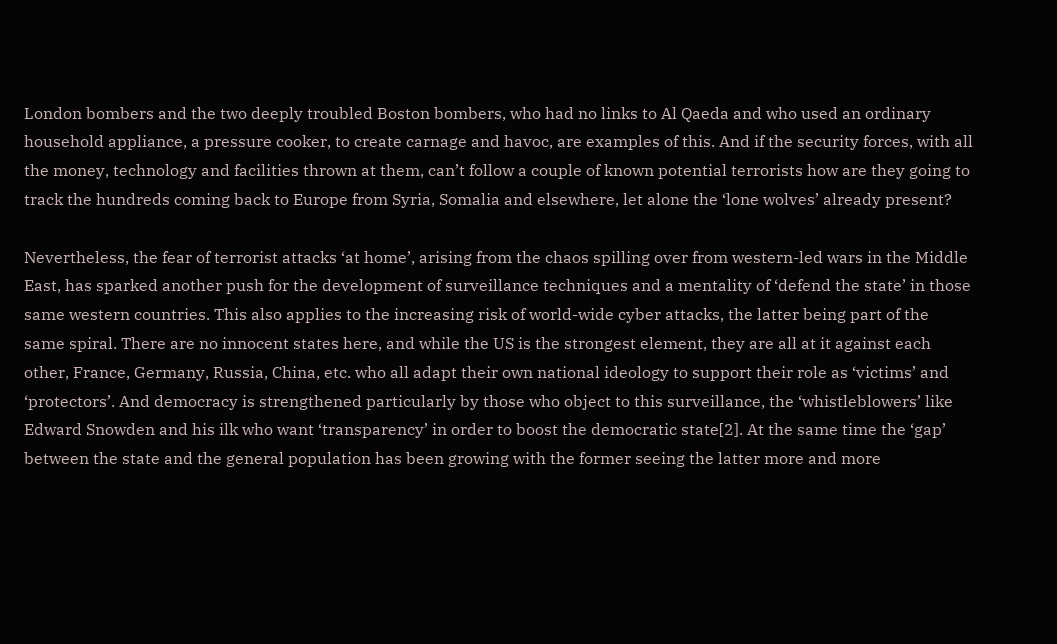London bombers and the two deeply troubled Boston bombers, who had no links to Al Qaeda and who used an ordinary household appliance, a pressure cooker, to create carnage and havoc, are examples of this. And if the security forces, with all the money, technology and facilities thrown at them, can’t follow a couple of known potential terrorists how are they going to track the hundreds coming back to Europe from Syria, Somalia and elsewhere, let alone the ‘lone wolves’ already present?

Nevertheless, the fear of terrorist attacks ‘at home’, arising from the chaos spilling over from western-led wars in the Middle East, has sparked another push for the development of surveillance techniques and a mentality of ‘defend the state’ in those same western countries. This also applies to the increasing risk of world-wide cyber attacks, the latter being part of the same spiral. There are no innocent states here, and while the US is the strongest element, they are all at it against each other, France, Germany, Russia, China, etc. who all adapt their own national ideology to support their role as ‘victims’ and ‘protectors’. And democracy is strengthened particularly by those who object to this surveillance, the ‘whistleblowers’ like Edward Snowden and his ilk who want ‘transparency’ in order to boost the democratic state[2]. At the same time the ‘gap’ between the state and the general population has been growing with the former seeing the latter more and more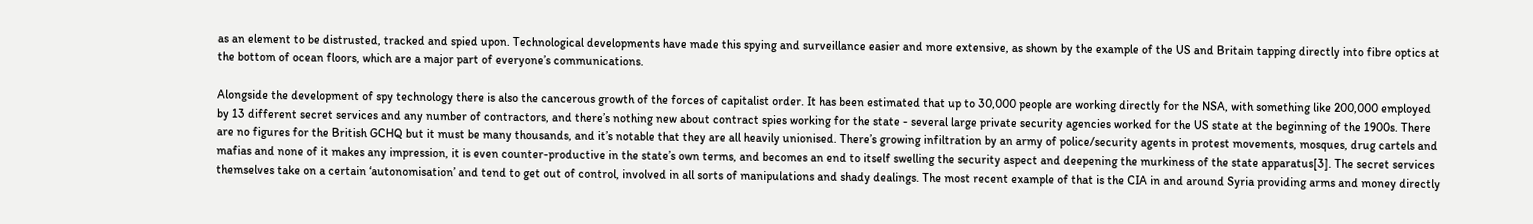as an element to be distrusted, tracked and spied upon. Technological developments have made this spying and surveillance easier and more extensive, as shown by the example of the US and Britain tapping directly into fibre optics at the bottom of ocean floors, which are a major part of everyone’s communications.

Alongside the development of spy technology there is also the cancerous growth of the forces of capitalist order. It has been estimated that up to 30,000 people are working directly for the NSA, with something like 200,000 employed by 13 different secret services and any number of contractors, and there’s nothing new about contract spies working for the state - several large private security agencies worked for the US state at the beginning of the 1900s. There are no figures for the British GCHQ but it must be many thousands, and it’s notable that they are all heavily unionised. There’s growing infiltration by an army of police/security agents in protest movements, mosques, drug cartels and mafias and none of it makes any impression, it is even counter-productive in the state’s own terms, and becomes an end to itself swelling the security aspect and deepening the murkiness of the state apparatus[3]. The secret services themselves take on a certain ‘autonomisation’ and tend to get out of control, involved in all sorts of manipulations and shady dealings. The most recent example of that is the CIA in and around Syria providing arms and money directly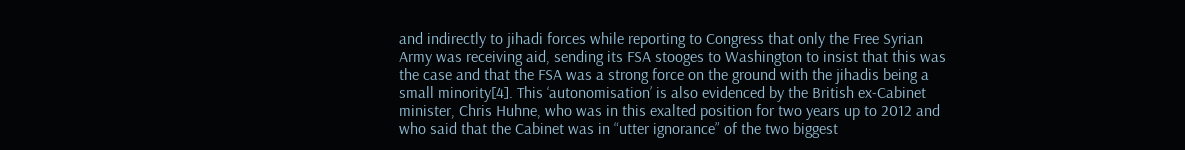and indirectly to jihadi forces while reporting to Congress that only the Free Syrian Army was receiving aid, sending its FSA stooges to Washington to insist that this was the case and that the FSA was a strong force on the ground with the jihadis being a small minority[4]. This ‘autonomisation’ is also evidenced by the British ex-Cabinet minister, Chris Huhne, who was in this exalted position for two years up to 2012 and who said that the Cabinet was in “utter ignorance” of the two biggest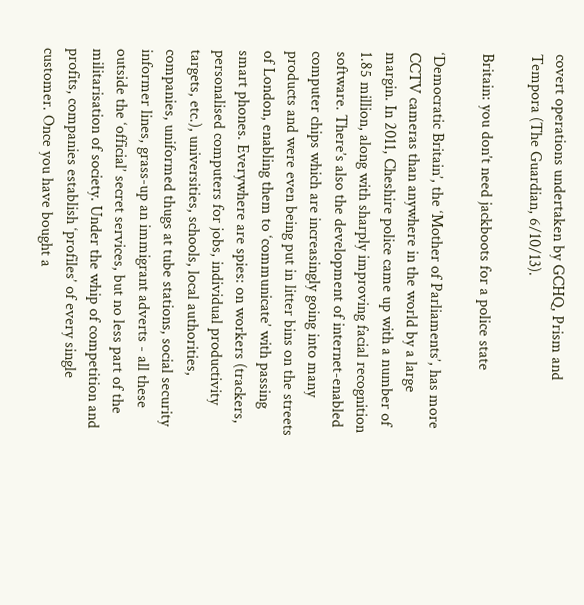covert operations undertaken by GCHQ, Prism and Tempora (The Guardian, 6/10/13).

Britain: you don’t need jackboots for a police state

‘Democratic Britain’, the ‘Mother of Parliaments’, has more CCTV cameras than anywhere in the world by a large margin. In 2011, Cheshire police came up with a number of 1.85 million, along with sharply improving facial recognition software. There’s also the development of internet-enabled computer chips which are increasingly going into many products and were even being put in litter bins on the streets of London, enabling them to ‘communicate’ with passing smart phones. Everywhere are spies: on workers (trackers, personalised computers for jobs, individual productivity targets, etc.), universities, schools, local authorities, companies, uniformed thugs at tube stations, social security informer lines, grass-up an immigrant adverts - all these outside the ‘official’ secret services, but no less part of the militarisation of society. Under the whip of competition and profits, companies establish ‘profiles’ of every single customer. Once you have bought a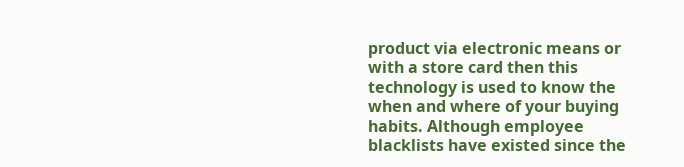product via electronic means or with a store card then this technology is used to know the when and where of your buying habits. Although employee blacklists have existed since the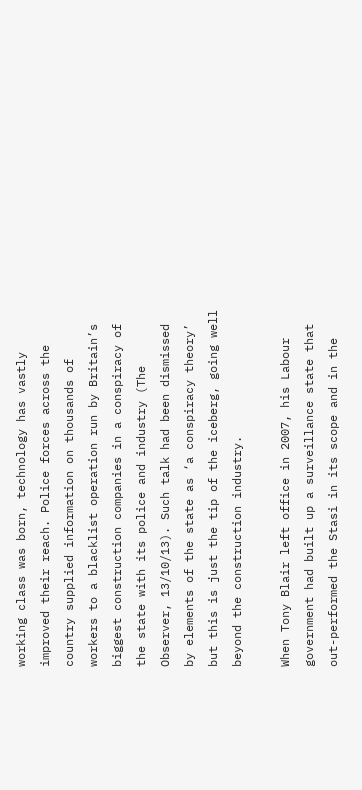working class was born, technology has vastly improved their reach. Police forces across the country supplied information on thousands of workers to a blacklist operation run by Britain’s biggest construction companies in a conspiracy of the state with its police and industry (The Observer, 13/10/13). Such talk had been dismissed by elements of the state as ‘a conspiracy theory’ but this is just the tip of the iceberg, going well beyond the construction industry.

When Tony Blair left office in 2007, his Labour government had built up a surveillance state that out-performed the Stasi in its scope and in the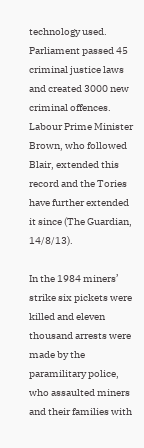technology used. Parliament passed 45 criminal justice laws and created 3000 new criminal offences. Labour Prime Minister Brown, who followed Blair, extended this record and the Tories have further extended it since (The Guardian, 14/8/13).

In the 1984 miners’ strike six pickets were killed and eleven thousand arrests were made by the paramilitary police, who assaulted miners and their families with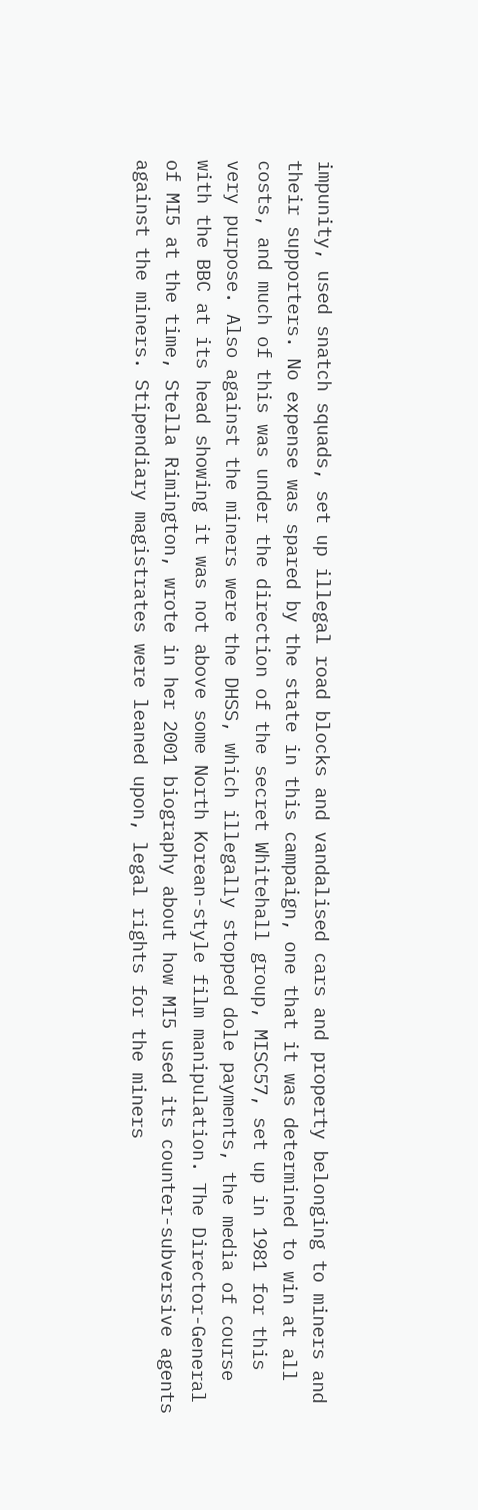impunity, used snatch squads, set up illegal road blocks and vandalised cars and property belonging to miners and their supporters. No expense was spared by the state in this campaign, one that it was determined to win at all costs, and much of this was under the direction of the secret Whitehall group, MISC57, set up in 1981 for this very purpose. Also against the miners were the DHSS, which illegally stopped dole payments, the media of course with the BBC at its head showing it was not above some North Korean-style film manipulation. The Director-General of MI5 at the time, Stella Rimington, wrote in her 2001 biography about how MI5 used its counter-subversive agents against the miners. Stipendiary magistrates were leaned upon, legal rights for the miners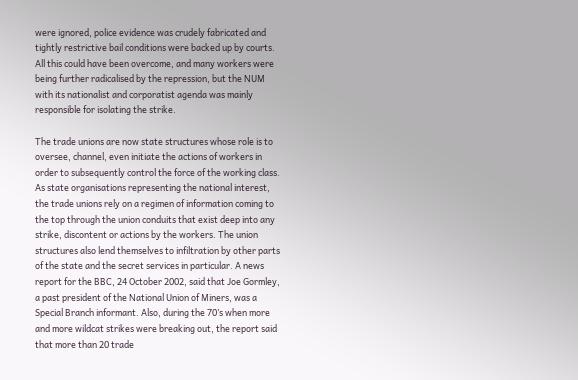were ignored, police evidence was crudely fabricated and tightly restrictive bail conditions were backed up by courts. All this could have been overcome, and many workers were being further radicalised by the repression, but the NUM with its nationalist and corporatist agenda was mainly responsible for isolating the strike.

The trade unions are now state structures whose role is to oversee, channel, even initiate the actions of workers in order to subsequently control the force of the working class. As state organisations representing the national interest, the trade unions rely on a regimen of information coming to the top through the union conduits that exist deep into any strike, discontent or actions by the workers. The union structures also lend themselves to infiltration by other parts of the state and the secret services in particular. A news report for the BBC, 24 October 2002, said that Joe Gormley, a past president of the National Union of Miners, was a Special Branch informant. Also, during the 70’s when more and more wildcat strikes were breaking out, the report said that more than 20 trade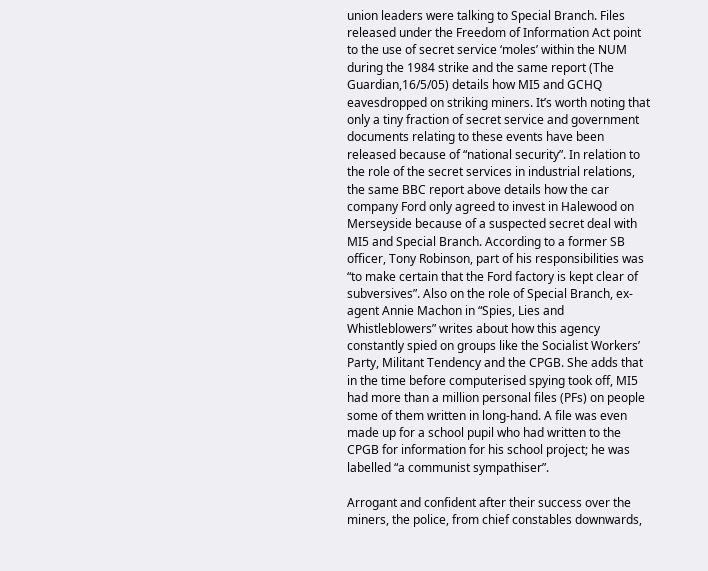union leaders were talking to Special Branch. Files released under the Freedom of Information Act point to the use of secret service ‘moles’ within the NUM during the 1984 strike and the same report (The Guardian,16/5/05) details how MI5 and GCHQ eavesdropped on striking miners. It’s worth noting that only a tiny fraction of secret service and government documents relating to these events have been released because of “national security”. In relation to the role of the secret services in industrial relations, the same BBC report above details how the car company Ford only agreed to invest in Halewood on Merseyside because of a suspected secret deal with MI5 and Special Branch. According to a former SB officer, Tony Robinson, part of his responsibilities was “to make certain that the Ford factory is kept clear of subversives”. Also on the role of Special Branch, ex-agent Annie Machon in “Spies, Lies and Whistleblowers” writes about how this agency constantly spied on groups like the Socialist Workers’ Party, Militant Tendency and the CPGB. She adds that in the time before computerised spying took off, MI5 had more than a million personal files (PFs) on people some of them written in long-hand. A file was even made up for a school pupil who had written to the CPGB for information for his school project; he was labelled “a communist sympathiser”.

Arrogant and confident after their success over the miners, the police, from chief constables downwards,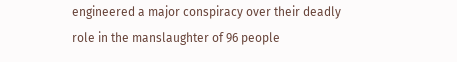engineered a major conspiracy over their deadly role in the manslaughter of 96 people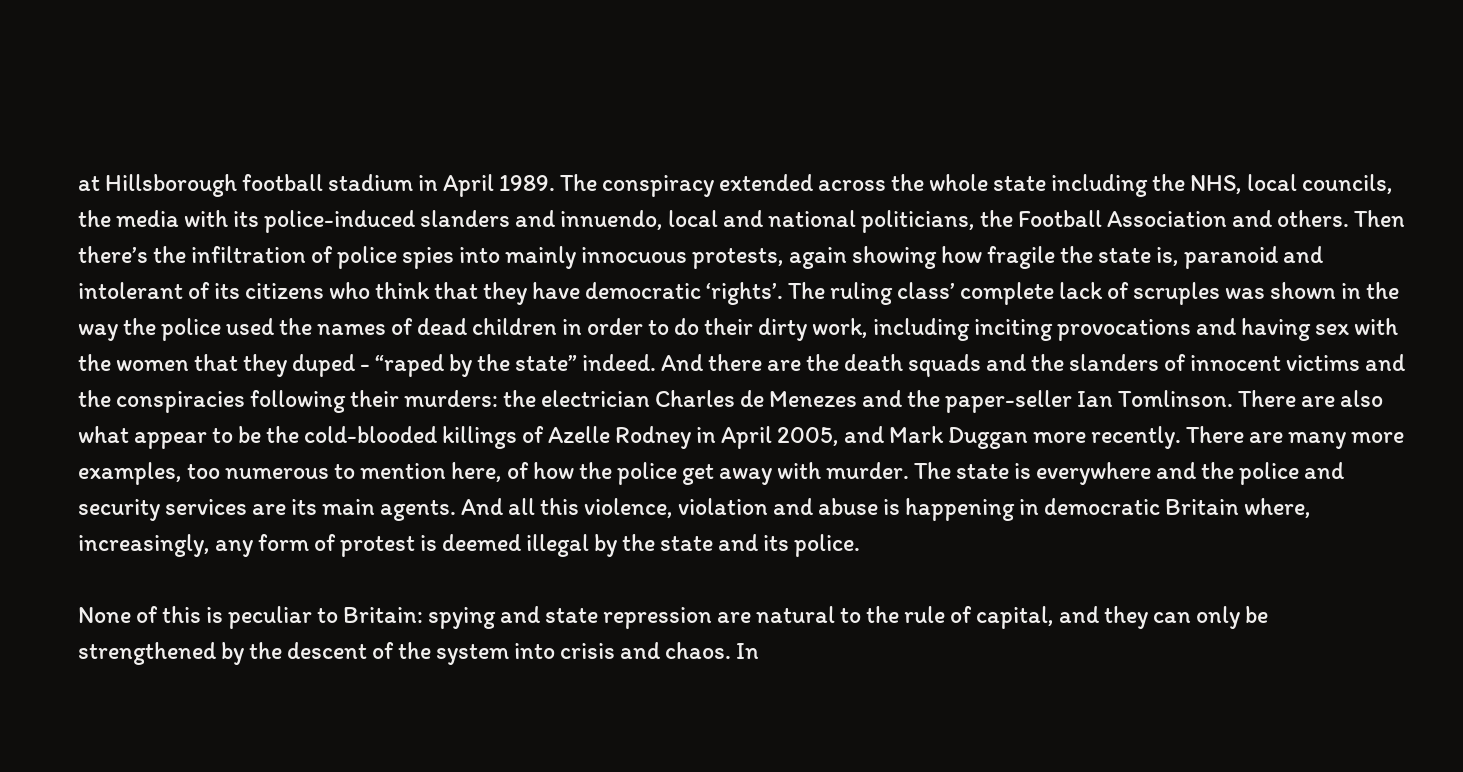at Hillsborough football stadium in April 1989. The conspiracy extended across the whole state including the NHS, local councils, the media with its police-induced slanders and innuendo, local and national politicians, the Football Association and others. Then there’s the infiltration of police spies into mainly innocuous protests, again showing how fragile the state is, paranoid and intolerant of its citizens who think that they have democratic ‘rights’. The ruling class’ complete lack of scruples was shown in the way the police used the names of dead children in order to do their dirty work, including inciting provocations and having sex with the women that they duped - “raped by the state” indeed. And there are the death squads and the slanders of innocent victims and the conspiracies following their murders: the electrician Charles de Menezes and the paper-seller Ian Tomlinson. There are also what appear to be the cold-blooded killings of Azelle Rodney in April 2005, and Mark Duggan more recently. There are many more examples, too numerous to mention here, of how the police get away with murder. The state is everywhere and the police and security services are its main agents. And all this violence, violation and abuse is happening in democratic Britain where, increasingly, any form of protest is deemed illegal by the state and its police.

None of this is peculiar to Britain: spying and state repression are natural to the rule of capital, and they can only be strengthened by the descent of the system into crisis and chaos. In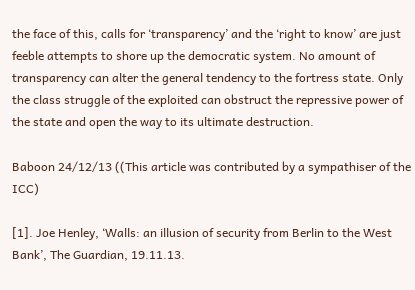the face of this, calls for ‘transparency’ and the ‘right to know’ are just feeble attempts to shore up the democratic system. No amount of transparency can alter the general tendency to the fortress state. Only the class struggle of the exploited can obstruct the repressive power of the state and open the way to its ultimate destruction.

Baboon 24/12/13 ((This article was contributed by a sympathiser of the ICC)

[1]. Joe Henley, ‘Walls: an illusion of security from Berlin to the West Bank’, The Guardian, 19.11.13.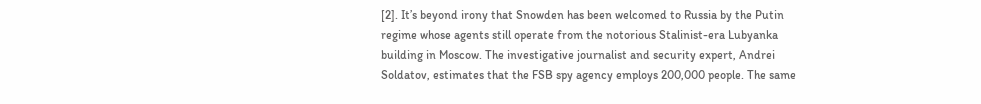[2]. It’s beyond irony that Snowden has been welcomed to Russia by the Putin regime whose agents still operate from the notorious Stalinist-era Lubyanka building in Moscow. The investigative journalist and security expert, Andrei Soldatov, estimates that the FSB spy agency employs 200,000 people. The same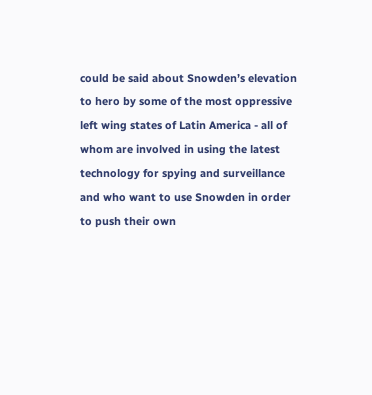could be said about Snowden’s elevation to hero by some of the most oppressive left wing states of Latin America - all of whom are involved in using the latest technology for spying and surveillance and who want to use Snowden in order to push their own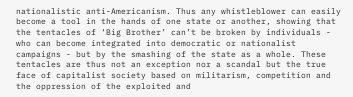nationalistic anti-Americanism. Thus any whistleblower can easily become a tool in the hands of one state or another, showing that the tentacles of ‘Big Brother’ can’t be broken by individuals - who can become integrated into democratic or nationalist campaigns - but by the smashing of the state as a whole. These tentacles are thus not an exception nor a scandal but the true face of capitalist society based on militarism, competition and the oppression of the exploited and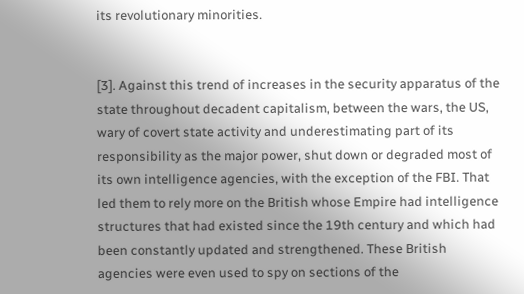its revolutionary minorities.


[3]. Against this trend of increases in the security apparatus of the state throughout decadent capitalism, between the wars, the US, wary of covert state activity and underestimating part of its responsibility as the major power, shut down or degraded most of its own intelligence agencies, with the exception of the FBI. That led them to rely more on the British whose Empire had intelligence structures that had existed since the 19th century and which had been constantly updated and strengthened. These British agencies were even used to spy on sections of the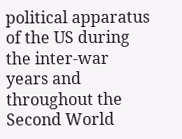political apparatus of the US during the inter-war years and throughout the Second World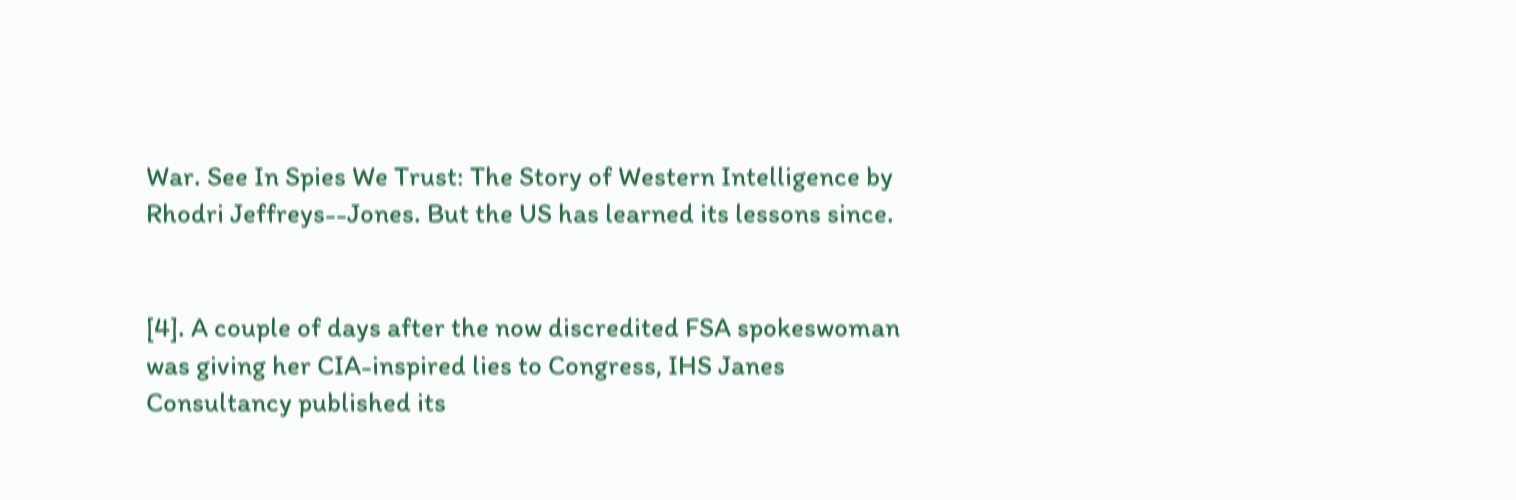War. See In Spies We Trust: The Story of Western Intelligence by Rhodri Jeffreys--Jones. But the US has learned its lessons since.


[4]. A couple of days after the now discredited FSA spokeswoman was giving her CIA-inspired lies to Congress, IHS Janes Consultancy published its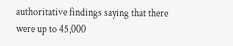authoritative findings saying that there were up to 45,000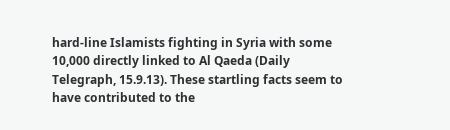hard-line Islamists fighting in Syria with some 10,000 directly linked to Al Qaeda (Daily Telegraph, 15.9.13). These startling facts seem to have contributed to the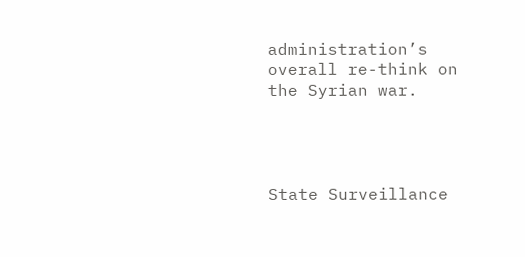administration’s overall re-think on the Syrian war.




State Surveillance